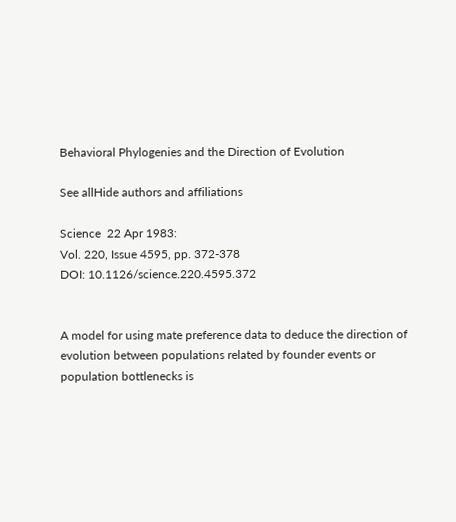Behavioral Phylogenies and the Direction of Evolution

See allHide authors and affiliations

Science  22 Apr 1983:
Vol. 220, Issue 4595, pp. 372-378
DOI: 10.1126/science.220.4595.372


A model for using mate preference data to deduce the direction of evolution between populations related by founder events or population bottlenecks is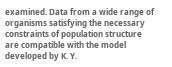examined. Data from a wide range of organisms satisfying the necessary constraints of population structure are compatible with the model developed by K. Y.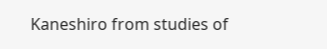Kaneshiro from studies of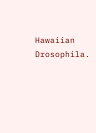Hawaiian Drosophila.